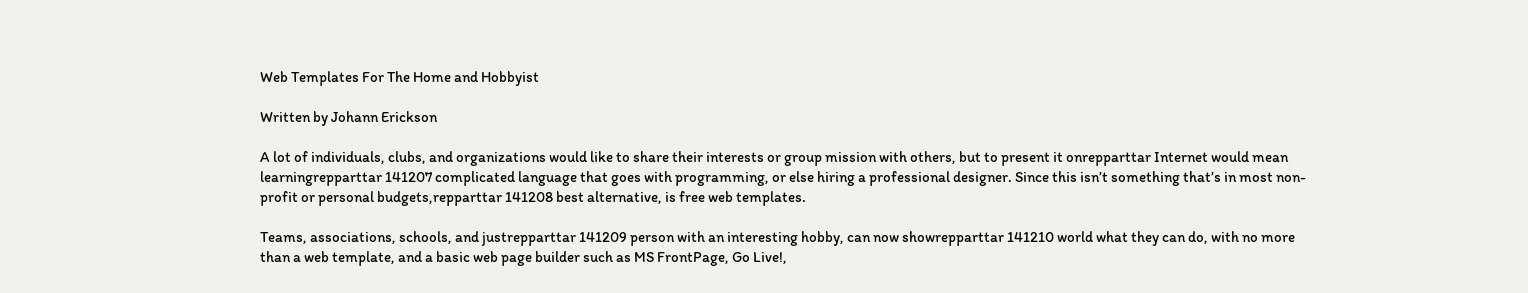Web Templates For The Home and Hobbyist

Written by Johann Erickson

A lot of individuals, clubs, and organizations would like to share their interests or group mission with others, but to present it onrepparttar Internet would mean learningrepparttar 141207 complicated language that goes with programming, or else hiring a professional designer. Since this isn’t something that’s in most non-profit or personal budgets,repparttar 141208 best alternative, is free web templates.

Teams, associations, schools, and justrepparttar 141209 person with an interesting hobby, can now showrepparttar 141210 world what they can do, with no more than a web template, and a basic web page builder such as MS FrontPage, Go Live!,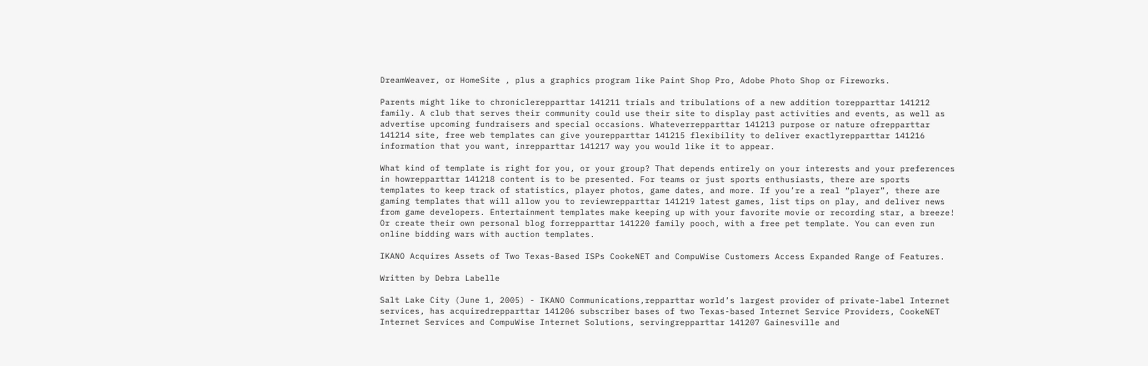DreamWeaver, or HomeSite , plus a graphics program like Paint Shop Pro, Adobe Photo Shop or Fireworks.

Parents might like to chroniclerepparttar 141211 trials and tribulations of a new addition torepparttar 141212 family. A club that serves their community could use their site to display past activities and events, as well as advertise upcoming fundraisers and special occasions. Whateverrepparttar 141213 purpose or nature ofrepparttar 141214 site, free web templates can give yourepparttar 141215 flexibility to deliver exactlyrepparttar 141216 information that you want, inrepparttar 141217 way you would like it to appear.

What kind of template is right for you, or your group? That depends entirely on your interests and your preferences in howrepparttar 141218 content is to be presented. For teams or just sports enthusiasts, there are sports templates to keep track of statistics, player photos, game dates, and more. If you’re a real “player”, there are gaming templates that will allow you to reviewrepparttar 141219 latest games, list tips on play, and deliver news from game developers. Entertainment templates make keeping up with your favorite movie or recording star, a breeze! Or create their own personal blog forrepparttar 141220 family pooch, with a free pet template. You can even run online bidding wars with auction templates.

IKANO Acquires Assets of Two Texas-Based ISPs CookeNET and CompuWise Customers Access Expanded Range of Features.

Written by Debra Labelle

Salt Lake City (June 1, 2005) - IKANO Communications,repparttar world’s largest provider of private-label Internet services, has acquiredrepparttar 141206 subscriber bases of two Texas-based Internet Service Providers, CookeNET Internet Services and CompuWise Internet Solutions, servingrepparttar 141207 Gainesville and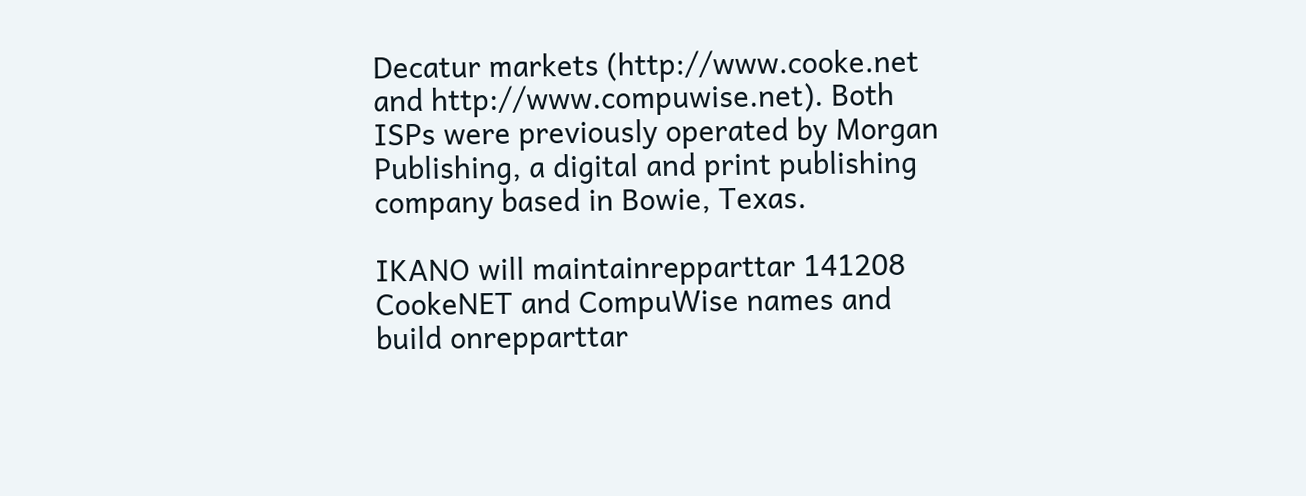Decatur markets (http://www.cooke.net and http://www.compuwise.net). Both ISPs were previously operated by Morgan Publishing, a digital and print publishing company based in Bowie, Texas.

IKANO will maintainrepparttar 141208 CookeNET and CompuWise names and build onrepparttar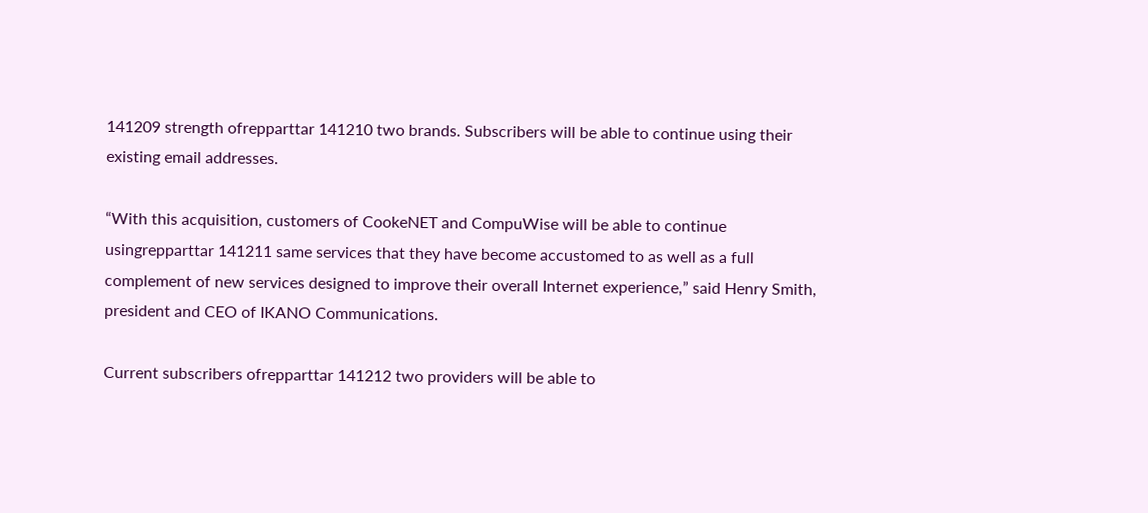141209 strength ofrepparttar 141210 two brands. Subscribers will be able to continue using their existing email addresses.

“With this acquisition, customers of CookeNET and CompuWise will be able to continue usingrepparttar 141211 same services that they have become accustomed to as well as a full complement of new services designed to improve their overall Internet experience,” said Henry Smith, president and CEO of IKANO Communications.

Current subscribers ofrepparttar 141212 two providers will be able to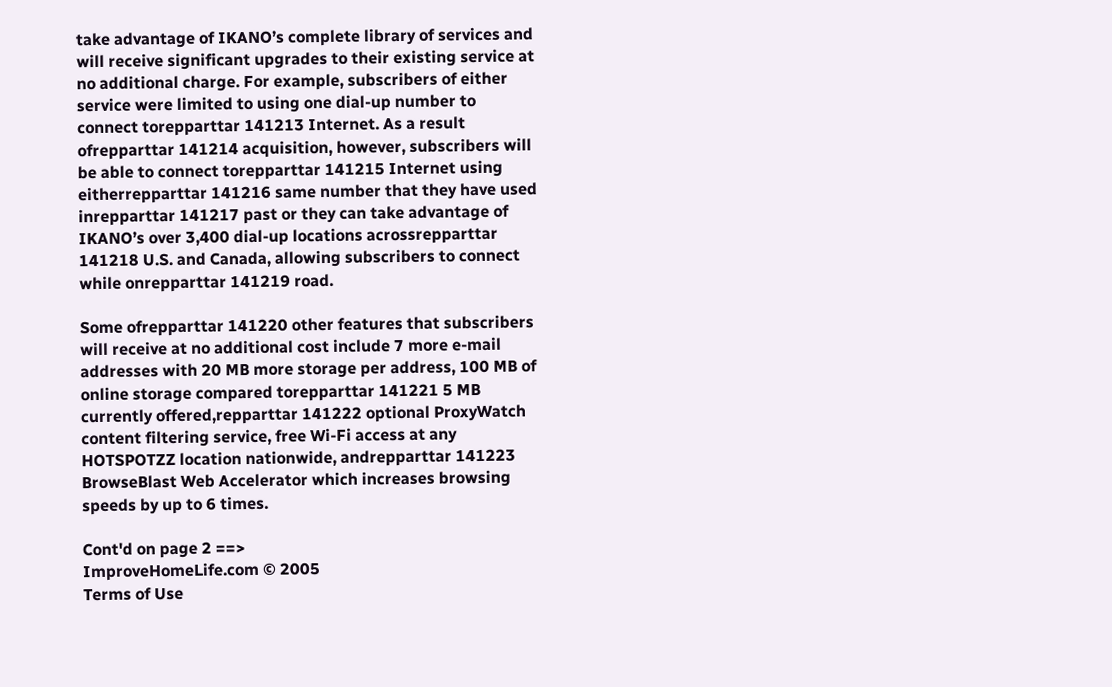take advantage of IKANO’s complete library of services and will receive significant upgrades to their existing service at no additional charge. For example, subscribers of either service were limited to using one dial-up number to connect torepparttar 141213 Internet. As a result ofrepparttar 141214 acquisition, however, subscribers will be able to connect torepparttar 141215 Internet using eitherrepparttar 141216 same number that they have used inrepparttar 141217 past or they can take advantage of IKANO’s over 3,400 dial-up locations acrossrepparttar 141218 U.S. and Canada, allowing subscribers to connect while onrepparttar 141219 road.

Some ofrepparttar 141220 other features that subscribers will receive at no additional cost include 7 more e-mail addresses with 20 MB more storage per address, 100 MB of online storage compared torepparttar 141221 5 MB currently offered,repparttar 141222 optional ProxyWatch content filtering service, free Wi-Fi access at any HOTSPOTZZ location nationwide, andrepparttar 141223 BrowseBlast Web Accelerator which increases browsing speeds by up to 6 times.

Cont'd on page 2 ==>
ImproveHomeLife.com © 2005
Terms of Use